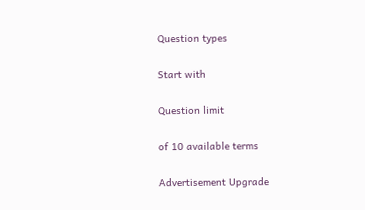Question types

Start with

Question limit

of 10 available terms

Advertisement Upgrade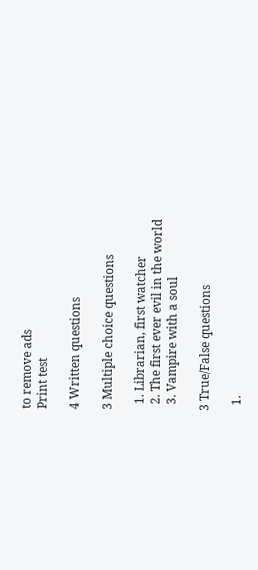to remove ads
Print test

4 Written questions

3 Multiple choice questions

  1. Librarian, first watcher
  2. The first ever evil in the world
  3. Vampire with a soul

3 True/False questions

  1.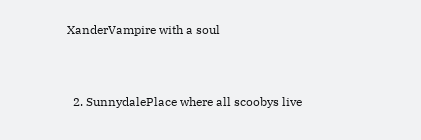XanderVampire with a soul


  2. SunnydalePlace where all scoobys live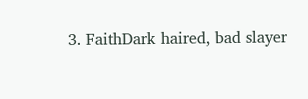3. FaithDark haired, bad slayer